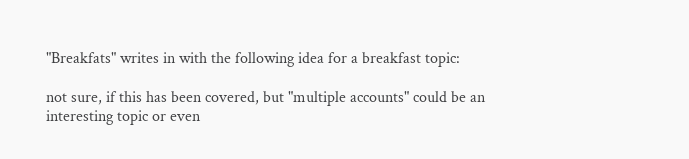"Breakfats" writes in with the following idea for a breakfast topic:

not sure, if this has been covered, but "multiple accounts" could be an interesting topic or even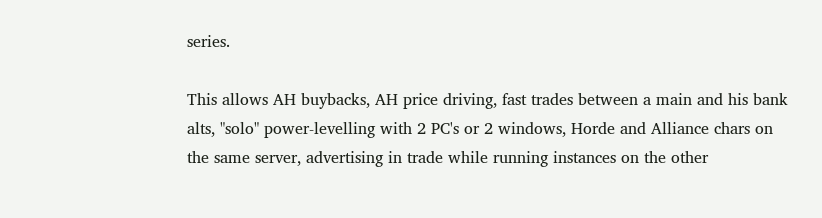series.

This allows AH buybacks, AH price driving, fast trades between a main and his bank alts, "solo" power-levelling with 2 PC's or 2 windows, Horde and Alliance chars on the same server, advertising in trade while running instances on the other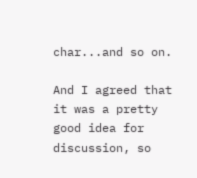char...and so on.

And I agreed that it was a pretty good idea for discussion, so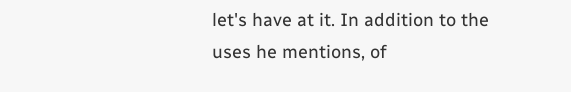let's have at it. In addition to the uses he mentions, of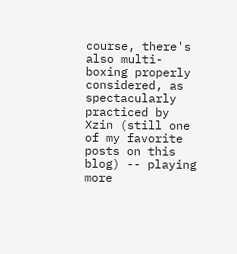course, there's also multi-boxing properly considered, as spectacularly practiced by Xzin (still one of my favorite posts on this blog) -- playing more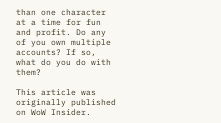than one character at a time for fun and profit. Do any of you own multiple accounts? If so, what do you do with them?

This article was originally published on WoW Insider.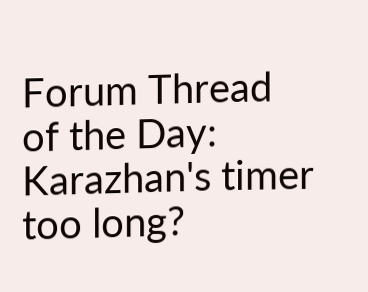Forum Thread of the Day: Karazhan's timer too long?